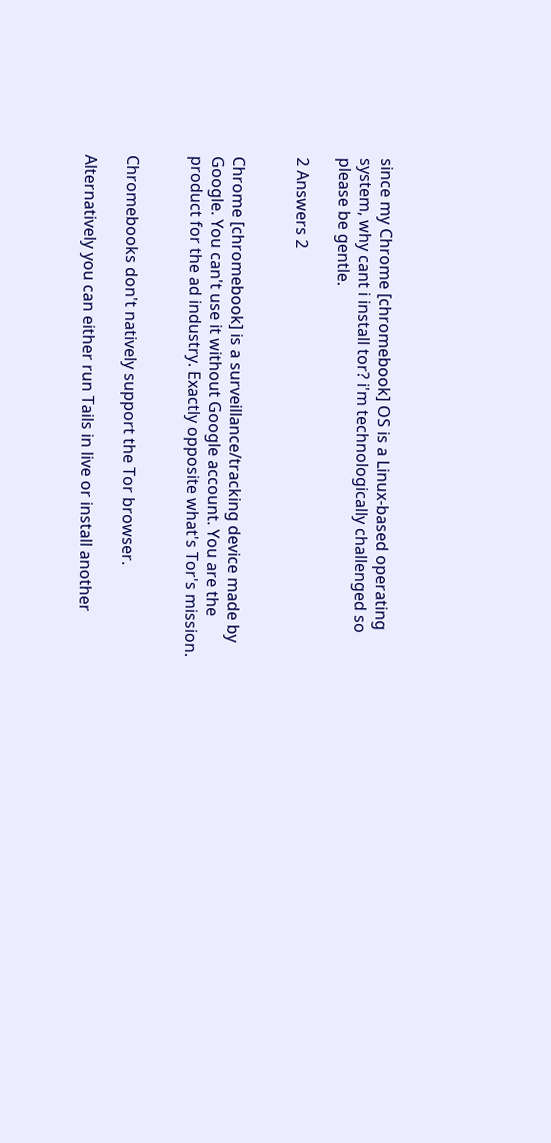since my Chrome [chromebook] OS is a Linux-based operating system, why cant i install tor? i'm technologically challenged so please be gentle.

2 Answers 2


Chrome [chromebook] is a surveillance/tracking device made by Google. You can't use it without Google account. You are the product for the ad industry. Exactly opposite what's Tor's mission.


Chromebooks don't natively support the Tor browser.

Alternatively you can either run Tails in live or install another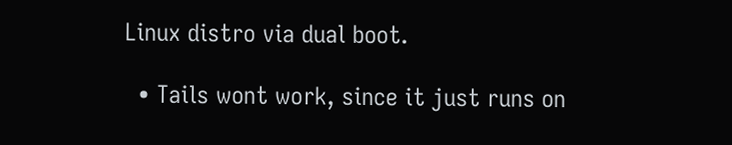Linux distro via dual boot.

  • Tails wont work, since it just runs on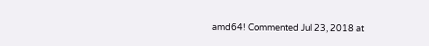amd64! Commented Jul 23, 2018 at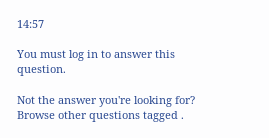14:57

You must log in to answer this question.

Not the answer you're looking for? Browse other questions tagged .